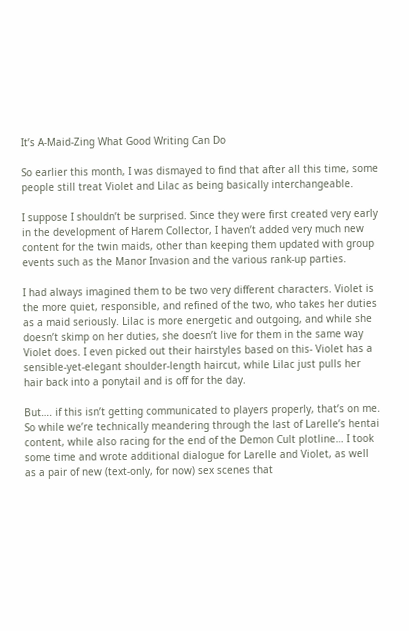It’s A-Maid-Zing What Good Writing Can Do

So earlier this month, I was dismayed to find that after all this time, some people still treat Violet and Lilac as being basically interchangeable.

I suppose I shouldn’t be surprised. Since they were first created very early in the development of Harem Collector, I haven’t added very much new content for the twin maids, other than keeping them updated with group events such as the Manor Invasion and the various rank-up parties.

I had always imagined them to be two very different characters. Violet is the more quiet, responsible, and refined of the two, who takes her duties as a maid seriously. Lilac is more energetic and outgoing, and while she doesn’t skimp on her duties, she doesn’t live for them in the same way Violet does. I even picked out their hairstyles based on this- Violet has a sensible-yet-elegant shoulder-length haircut, while Lilac just pulls her hair back into a ponytail and is off for the day.

But…. if this isn’t getting communicated to players properly, that’s on me. So while we’re technically meandering through the last of Larelle’s hentai content, while also racing for the end of the Demon Cult plotline… I took some time and wrote additional dialogue for Larelle and Violet, as well as a pair of new (text-only, for now) sex scenes that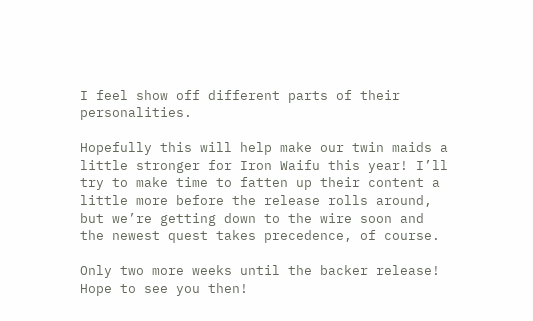I feel show off different parts of their personalities.

Hopefully this will help make our twin maids a little stronger for Iron Waifu this year! I’ll try to make time to fatten up their content a little more before the release rolls around, but we’re getting down to the wire soon and the newest quest takes precedence, of course.

Only two more weeks until the backer release! Hope to see you then!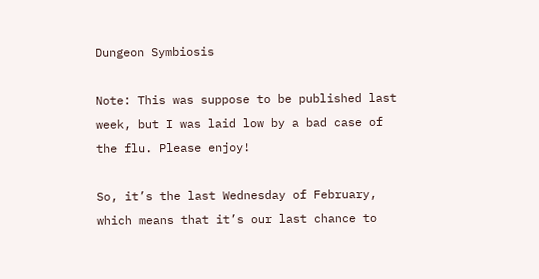Dungeon Symbiosis

Note: This was suppose to be published last week, but I was laid low by a bad case of the flu. Please enjoy!

So, it’s the last Wednesday of February, which means that it’s our last chance to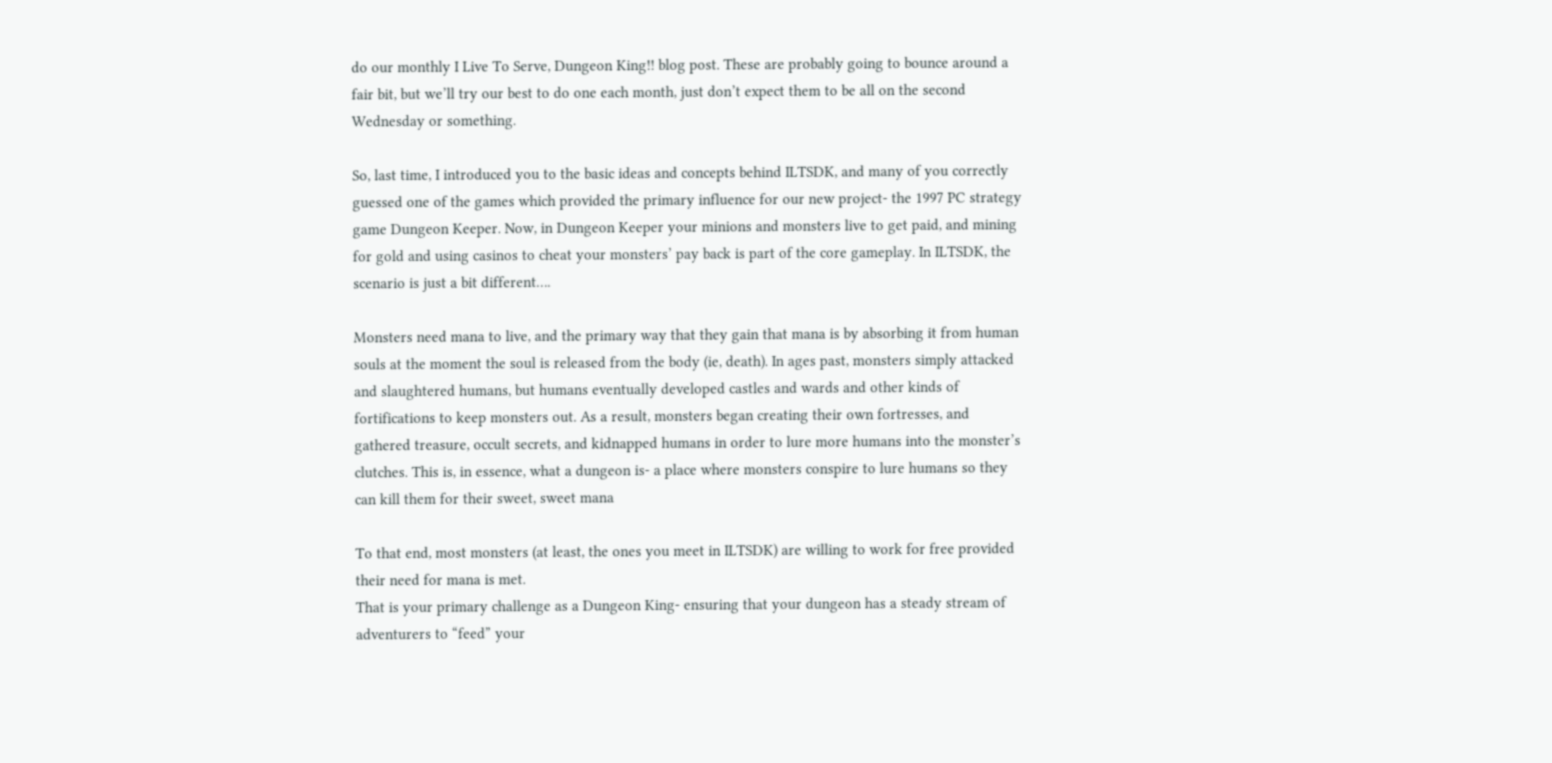do our monthly I Live To Serve, Dungeon King!! blog post. These are probably going to bounce around a fair bit, but we’ll try our best to do one each month, just don’t expect them to be all on the second Wednesday or something.

So, last time, I introduced you to the basic ideas and concepts behind ILTSDK, and many of you correctly guessed one of the games which provided the primary influence for our new project- the 1997 PC strategy game Dungeon Keeper. Now, in Dungeon Keeper your minions and monsters live to get paid, and mining for gold and using casinos to cheat your monsters’ pay back is part of the core gameplay. In ILTSDK, the scenario is just a bit different….

Monsters need mana to live, and the primary way that they gain that mana is by absorbing it from human souls at the moment the soul is released from the body (ie, death). In ages past, monsters simply attacked and slaughtered humans, but humans eventually developed castles and wards and other kinds of fortifications to keep monsters out. As a result, monsters began creating their own fortresses, and gathered treasure, occult secrets, and kidnapped humans in order to lure more humans into the monster’s clutches. This is, in essence, what a dungeon is- a place where monsters conspire to lure humans so they can kill them for their sweet, sweet mana

To that end, most monsters (at least, the ones you meet in ILTSDK) are willing to work for free provided their need for mana is met.
That is your primary challenge as a Dungeon King- ensuring that your dungeon has a steady stream of adventurers to “feed” your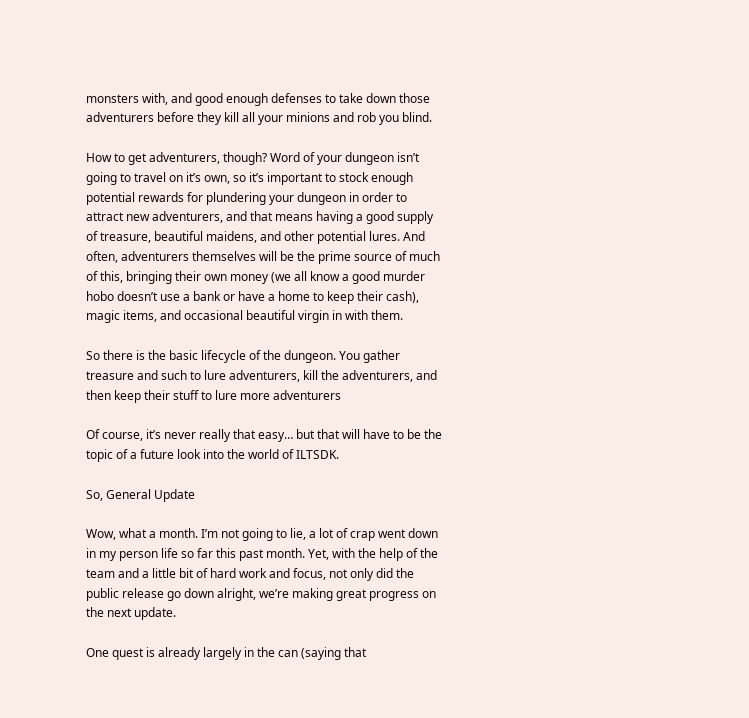monsters with, and good enough defenses to take down those adventurers before they kill all your minions and rob you blind.

How to get adventurers, though? Word of your dungeon isn’t going to travel on it’s own, so it’s important to stock enough potential rewards for plundering your dungeon in order to attract new adventurers, and that means having a good supply of treasure, beautiful maidens, and other potential lures. And often, adventurers themselves will be the prime source of much of this, bringing their own money (we all know a good murder hobo doesn’t use a bank or have a home to keep their cash), magic items, and occasional beautiful virgin in with them.

So there is the basic lifecycle of the dungeon. You gather treasure and such to lure adventurers, kill the adventurers, and then keep their stuff to lure more adventurers

Of course, it’s never really that easy… but that will have to be the topic of a future look into the world of ILTSDK.

So, General Update

Wow, what a month. I’m not going to lie, a lot of crap went down in my person life so far this past month. Yet, with the help of the team and a little bit of hard work and focus, not only did the public release go down alright, we’re making great progress on the next update.

One quest is already largely in the can (saying that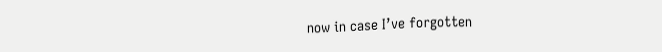now in case I’ve forgotten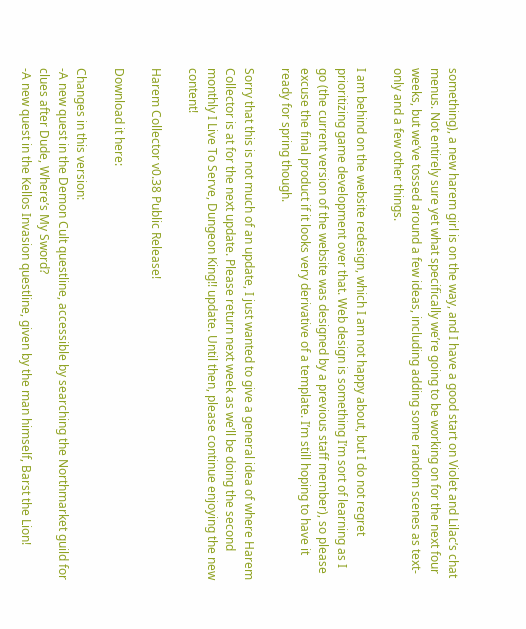something), a new harem girl is on the way, and I have a good start on Violet and Lilac’s chat menus. Not entirely sure yet what specifically we’re going to be working on for the next four weeks, but we’ve tossed around a few ideas, including adding some random scenes as text-only and a few other things.

I am behind on the website redesign, which I am not happy about, but I do not regret prioritizing game development over that. Web design is something I’m sort of learning as I go (the current version of the website was designed by a previous staff member), so please excuse the final product if it looks very derivative of a template. I’m still hoping to have it ready for spring though.

Sorry that this is not much of an update, I just wanted to give a general idea of where Harem Collector is at for the next update. Please return next week as we’ll be doing the second monthly I Live To Serve, Dungeon King!! update. Until then, please continue enjoying the new content!

Harem Collector v0.38 Public Release!

Download it here:

Changes in this version:
-A new quest in the Demon Cult questline, accessible by searching the Northmarket guild for clues after Dude, Where’s My Sword?
-A new quest in the Kellos Invasion questline, given by the man himself, Barst the Lion!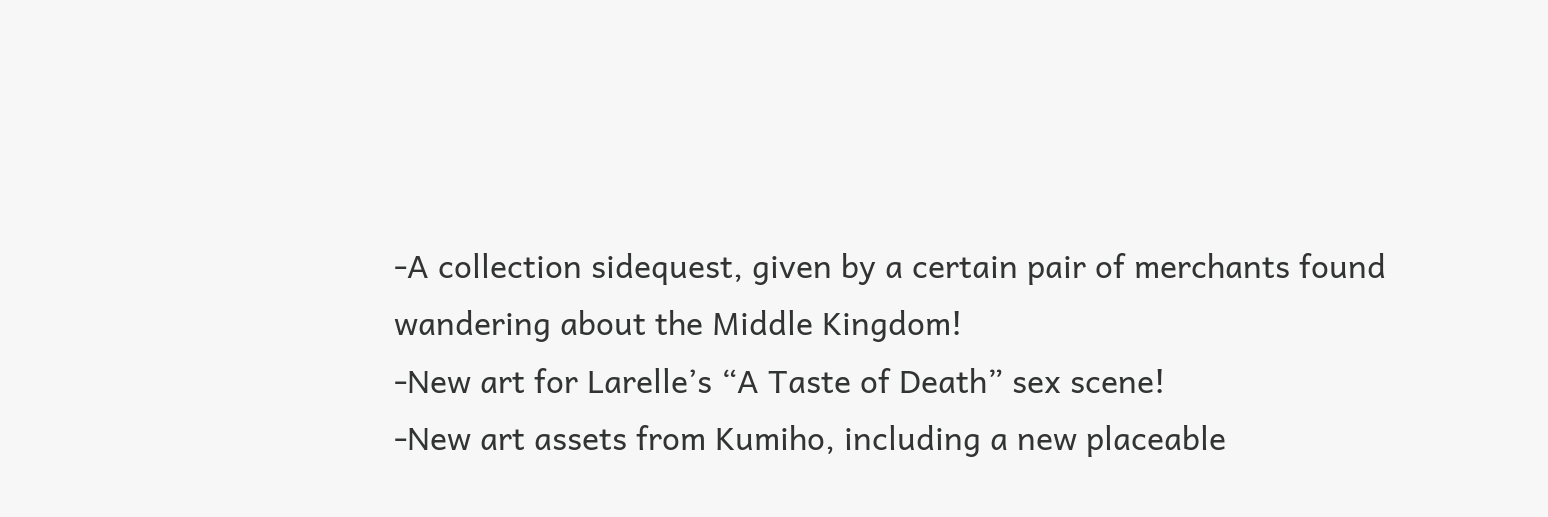-A collection sidequest, given by a certain pair of merchants found wandering about the Middle Kingdom!
-New art for Larelle’s “A Taste of Death” sex scene!
-New art assets from Kumiho, including a new placeable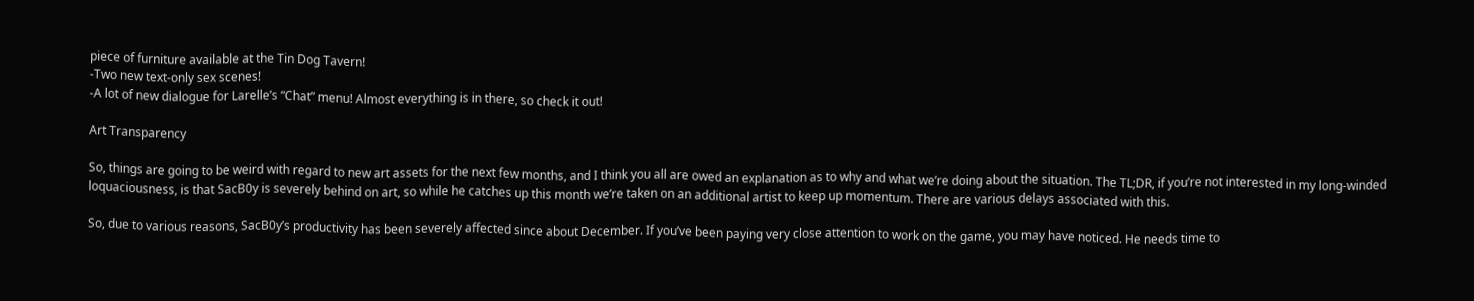piece of furniture available at the Tin Dog Tavern!
-Two new text-only sex scenes!
-A lot of new dialogue for Larelle’s “Chat” menu! Almost everything is in there, so check it out!

Art Transparency

So, things are going to be weird with regard to new art assets for the next few months, and I think you all are owed an explanation as to why and what we’re doing about the situation. The TL;DR, if you’re not interested in my long-winded loquaciousness, is that SacB0y is severely behind on art, so while he catches up this month we’re taken on an additional artist to keep up momentum. There are various delays associated with this.

So, due to various reasons, SacB0y’s productivity has been severely affected since about December. If you’ve been paying very close attention to work on the game, you may have noticed. He needs time to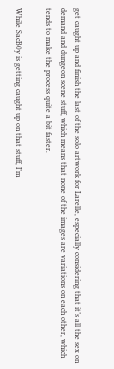get caught up and finish the last of the solo artwork for Larelle, especially considering that it’s all the sex on demand and dungeon scene stuff, which means that none of the images are variations on each other, which tends to make the process quite a bit faster.

While SacB0y is getting caught up on that stuff, I’m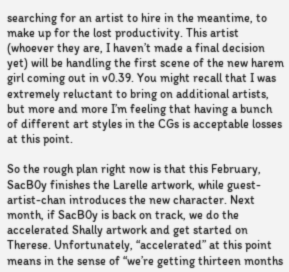searching for an artist to hire in the meantime, to make up for the lost productivity. This artist (whoever they are, I haven’t made a final decision yet) will be handling the first scene of the new harem girl coming out in v0.39. You might recall that I was extremely reluctant to bring on additional artists, but more and more I’m feeling that having a bunch of different art styles in the CGs is acceptable losses at this point.

So the rough plan right now is that this February, SacB0y finishes the Larelle artwork, while guest-artist-chan introduces the new character. Next month, if SacB0y is back on track, we do the accelerated Shally artwork and get started on Therese. Unfortunately, “accelerated” at this point means in the sense of “we’re getting thirteen months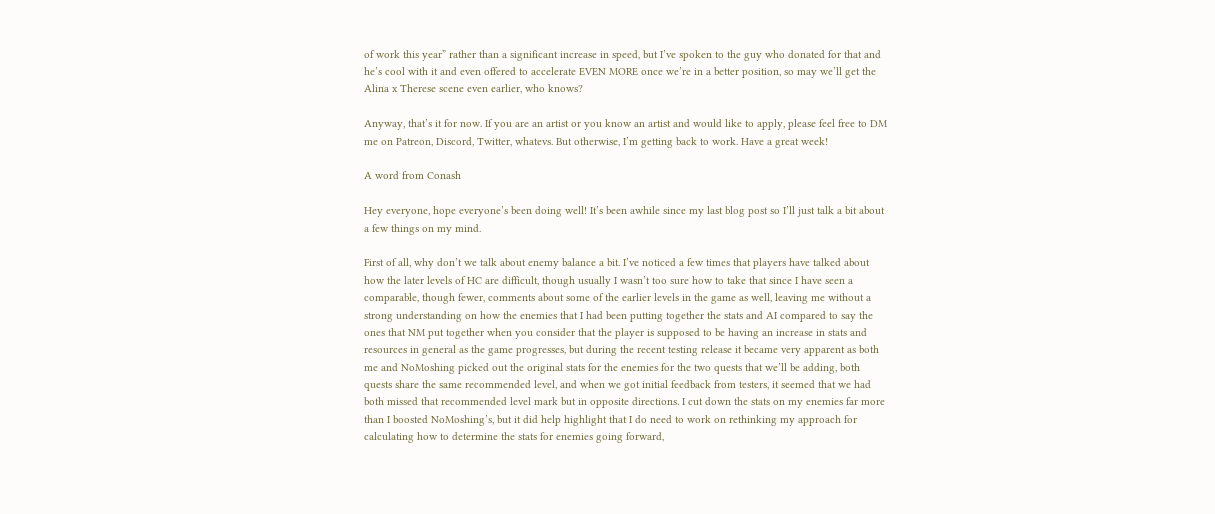of work this year” rather than a significant increase in speed, but I’ve spoken to the guy who donated for that and he’s cool with it and even offered to accelerate EVEN MORE once we’re in a better position, so may we’ll get the Alina x Therese scene even earlier, who knows?

Anyway, that’s it for now. If you are an artist or you know an artist and would like to apply, please feel free to DM me on Patreon, Discord, Twitter, whatevs. But otherwise, I’m getting back to work. Have a great week!

A word from Conash

Hey everyone, hope everyone’s been doing well! It’s been awhile since my last blog post so I’ll just talk a bit about a few things on my mind.

First of all, why don’t we talk about enemy balance a bit. I’ve noticed a few times that players have talked about how the later levels of HC are difficult, though usually I wasn’t too sure how to take that since I have seen a comparable, though fewer, comments about some of the earlier levels in the game as well, leaving me without a strong understanding on how the enemies that I had been putting together the stats and AI compared to say the ones that NM put together when you consider that the player is supposed to be having an increase in stats and resources in general as the game progresses, but during the recent testing release it became very apparent as both me and NoMoshing picked out the original stats for the enemies for the two quests that we’ll be adding, both quests share the same recommended level, and when we got initial feedback from testers, it seemed that we had both missed that recommended level mark but in opposite directions. I cut down the stats on my enemies far more than I boosted NoMoshing’s, but it did help highlight that I do need to work on rethinking my approach for calculating how to determine the stats for enemies going forward,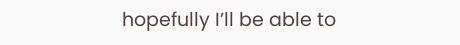hopefully I’ll be able to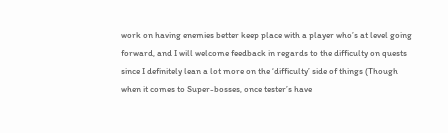work on having enemies better keep place with a player who’s at level going forward, and I will welcome feedback in regards to the difficulty on quests since I definitely lean a lot more on the ‘difficulty’ side of things (Though when it comes to Super-bosses, once tester’s have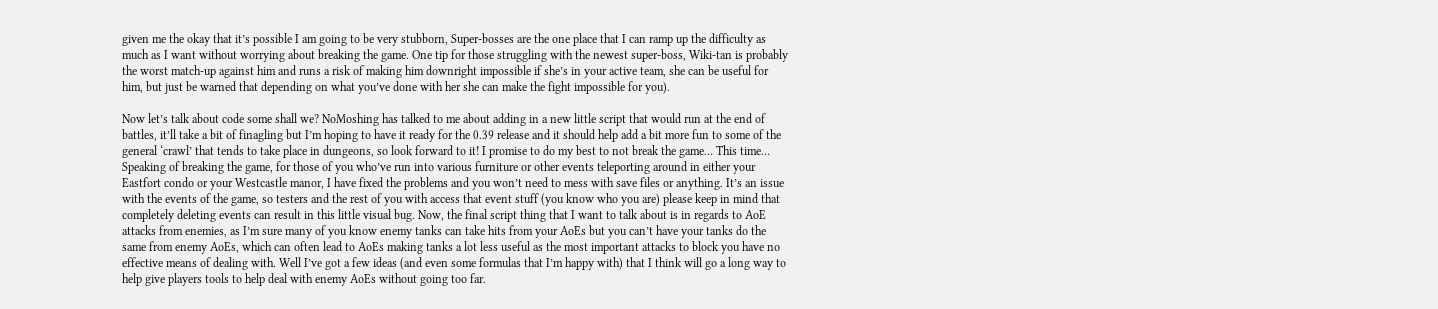given me the okay that it’s possible I am going to be very stubborn, Super-bosses are the one place that I can ramp up the difficulty as much as I want without worrying about breaking the game. One tip for those struggling with the newest super-boss, Wiki-tan is probably the worst match-up against him and runs a risk of making him downright impossible if she’s in your active team, she can be useful for him, but just be warned that depending on what you’ve done with her she can make the fight impossible for you).

Now let’s talk about code some shall we? NoMoshing has talked to me about adding in a new little script that would run at the end of battles, it’ll take a bit of finagling but I’m hoping to have it ready for the 0.39 release and it should help add a bit more fun to some of the general ‘crawl’ that tends to take place in dungeons, so look forward to it! I promise to do my best to not break the game… This time… Speaking of breaking the game, for those of you who’ve run into various furniture or other events teleporting around in either your Eastfort condo or your Westcastle manor, I have fixed the problems and you won’t need to mess with save files or anything. It’s an issue with the events of the game, so testers and the rest of you with access that event stuff (you know who you are) please keep in mind that completely deleting events can result in this little visual bug. Now, the final script thing that I want to talk about is in regards to AoE attacks from enemies, as I’m sure many of you know enemy tanks can take hits from your AoEs but you can’t have your tanks do the same from enemy AoEs, which can often lead to AoEs making tanks a lot less useful as the most important attacks to block you have no effective means of dealing with. Well I’ve got a few ideas (and even some formulas that I’m happy with) that I think will go a long way to help give players tools to help deal with enemy AoEs without going too far.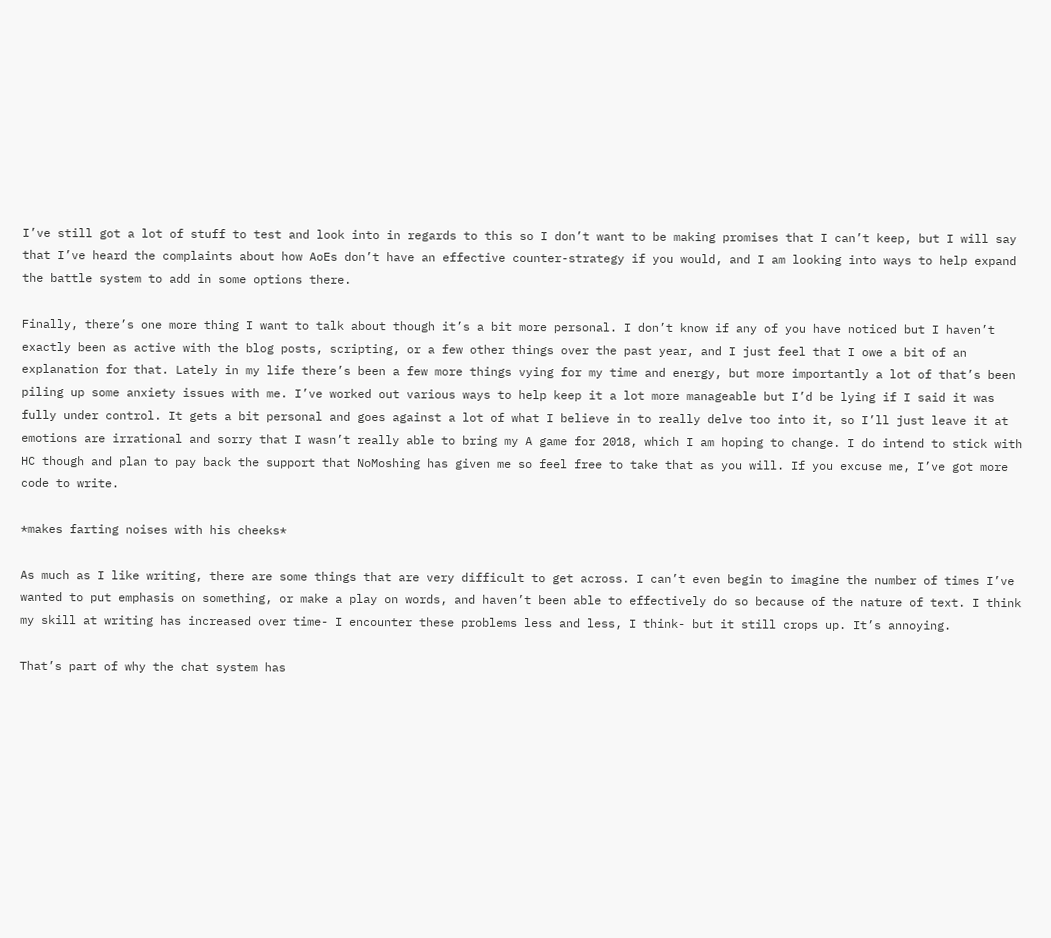I’ve still got a lot of stuff to test and look into in regards to this so I don’t want to be making promises that I can’t keep, but I will say that I’ve heard the complaints about how AoEs don’t have an effective counter-strategy if you would, and I am looking into ways to help expand the battle system to add in some options there.

Finally, there’s one more thing I want to talk about though it’s a bit more personal. I don’t know if any of you have noticed but I haven’t exactly been as active with the blog posts, scripting, or a few other things over the past year, and I just feel that I owe a bit of an explanation for that. Lately in my life there’s been a few more things vying for my time and energy, but more importantly a lot of that’s been piling up some anxiety issues with me. I’ve worked out various ways to help keep it a lot more manageable but I’d be lying if I said it was fully under control. It gets a bit personal and goes against a lot of what I believe in to really delve too into it, so I’ll just leave it at emotions are irrational and sorry that I wasn’t really able to bring my A game for 2018, which I am hoping to change. I do intend to stick with HC though and plan to pay back the support that NoMoshing has given me so feel free to take that as you will. If you excuse me, I’ve got more code to write.

*makes farting noises with his cheeks*

As much as I like writing, there are some things that are very difficult to get across. I can’t even begin to imagine the number of times I’ve wanted to put emphasis on something, or make a play on words, and haven’t been able to effectively do so because of the nature of text. I think my skill at writing has increased over time- I encounter these problems less and less, I think- but it still crops up. It’s annoying.

That’s part of why the chat system has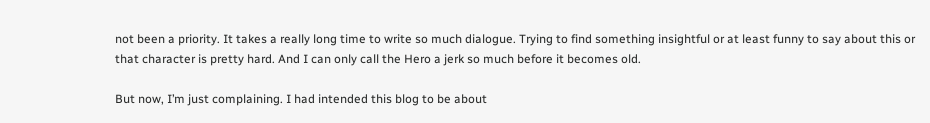not been a priority. It takes a really long time to write so much dialogue. Trying to find something insightful or at least funny to say about this or that character is pretty hard. And I can only call the Hero a jerk so much before it becomes old.

But now, I’m just complaining. I had intended this blog to be about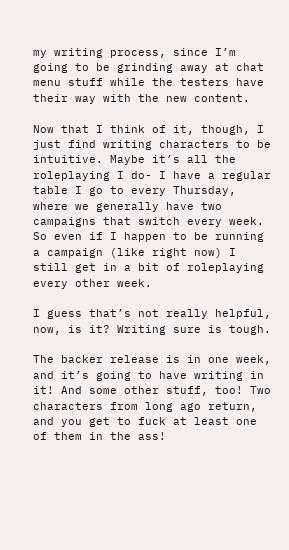my writing process, since I’m going to be grinding away at chat menu stuff while the testers have their way with the new content.

Now that I think of it, though, I just find writing characters to be intuitive. Maybe it’s all the roleplaying I do- I have a regular table I go to every Thursday, where we generally have two campaigns that switch every week. So even if I happen to be running a campaign (like right now) I still get in a bit of roleplaying every other week.

I guess that’s not really helpful, now, is it? Writing sure is tough.

The backer release is in one week, and it’s going to have writing in it! And some other stuff, too! Two characters from long ago return, and you get to fuck at least one of them in the ass!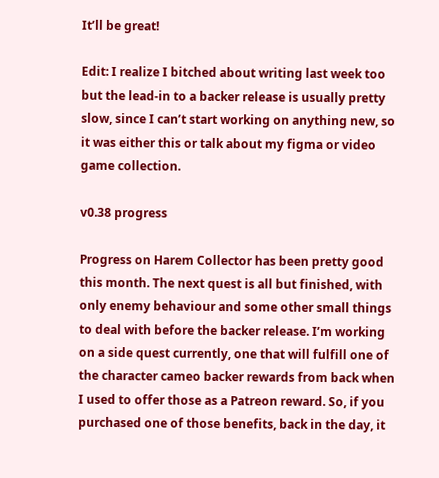It’ll be great!

Edit: I realize I bitched about writing last week too but the lead-in to a backer release is usually pretty slow, since I can’t start working on anything new, so it was either this or talk about my figma or video game collection.

v0.38 progress

Progress on Harem Collector has been pretty good this month. The next quest is all but finished, with only enemy behaviour and some other small things to deal with before the backer release. I’m working on a side quest currently, one that will fulfill one of the character cameo backer rewards from back when I used to offer those as a Patreon reward. So, if you purchased one of those benefits, back in the day, it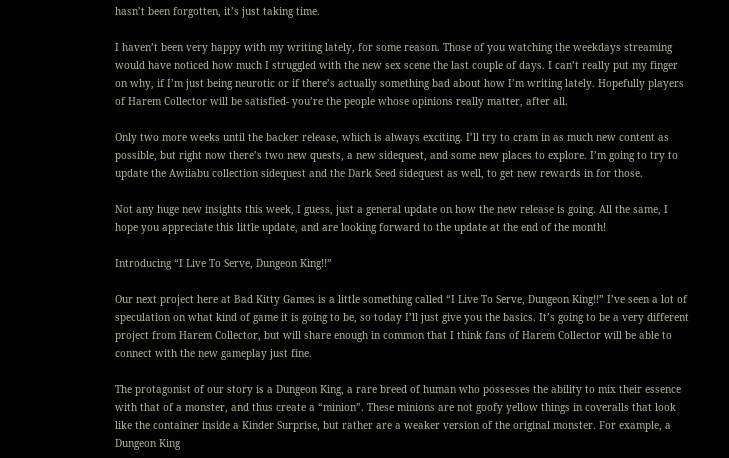hasn’t been forgotten, it’s just taking time.

I haven’t been very happy with my writing lately, for some reason. Those of you watching the weekdays streaming would have noticed how much I struggled with the new sex scene the last couple of days. I can’t really put my finger on why, if I’m just being neurotic or if there’s actually something bad about how I’m writing lately. Hopefully players of Harem Collector will be satisfied- you’re the people whose opinions really matter, after all.

Only two more weeks until the backer release, which is always exciting. I’ll try to cram in as much new content as possible, but right now there’s two new quests, a new sidequest, and some new places to explore. I’m going to try to update the Awiiabu collection sidequest and the Dark Seed sidequest as well, to get new rewards in for those.

Not any huge new insights this week, I guess, just a general update on how the new release is going. All the same, I hope you appreciate this little update, and are looking forward to the update at the end of the month!

Introducing “I Live To Serve, Dungeon King!!”

Our next project here at Bad Kitty Games is a little something called “I Live To Serve, Dungeon King!!” I’ve seen a lot of speculation on what kind of game it is going to be, so today I’ll just give you the basics. It’s going to be a very different project from Harem Collector, but will share enough in common that I think fans of Harem Collector will be able to connect with the new gameplay just fine.

The protagonist of our story is a Dungeon King, a rare breed of human who possesses the ability to mix their essence with that of a monster, and thus create a “minion”. These minions are not goofy yellow things in coveralls that look like the container inside a Kinder Surprise, but rather are a weaker version of the original monster. For example, a Dungeon King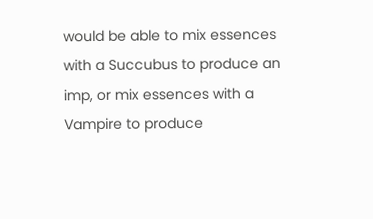would be able to mix essences with a Succubus to produce an imp, or mix essences with a Vampire to produce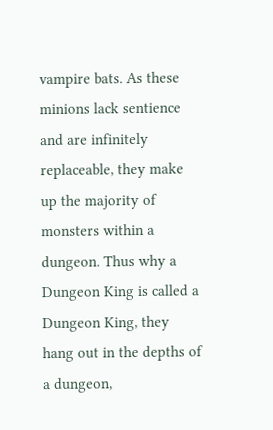vampire bats. As these minions lack sentience and are infinitely replaceable, they make up the majority of monsters within a dungeon. Thus why a Dungeon King is called a Dungeon King, they hang out in the depths of a dungeon,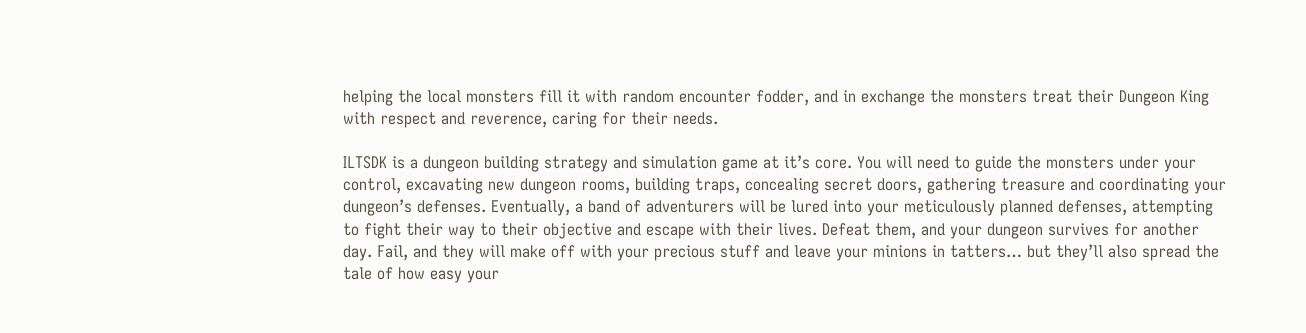helping the local monsters fill it with random encounter fodder, and in exchange the monsters treat their Dungeon King with respect and reverence, caring for their needs.

ILTSDK is a dungeon building strategy and simulation game at it’s core. You will need to guide the monsters under your control, excavating new dungeon rooms, building traps, concealing secret doors, gathering treasure and coordinating your dungeon’s defenses. Eventually, a band of adventurers will be lured into your meticulously planned defenses, attempting to fight their way to their objective and escape with their lives. Defeat them, and your dungeon survives for another day. Fail, and they will make off with your precious stuff and leave your minions in tatters… but they’ll also spread the tale of how easy your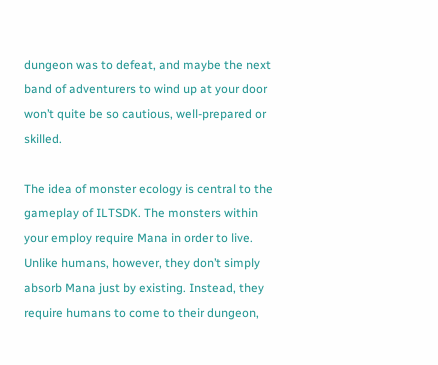dungeon was to defeat, and maybe the next band of adventurers to wind up at your door won’t quite be so cautious, well-prepared or skilled.

The idea of monster ecology is central to the gameplay of ILTSDK. The monsters within your employ require Mana in order to live. Unlike humans, however, they don’t simply absorb Mana just by existing. Instead, they require humans to come to their dungeon,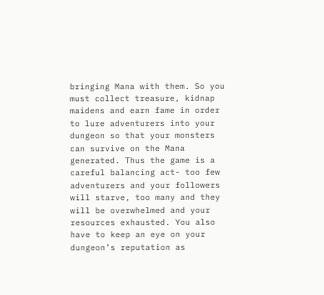bringing Mana with them. So you must collect treasure, kidnap maidens and earn fame in order to lure adventurers into your dungeon so that your monsters can survive on the Mana generated. Thus the game is a careful balancing act- too few adventurers and your followers will starve, too many and they will be overwhelmed and your resources exhausted. You also have to keep an eye on your dungeon’s reputation as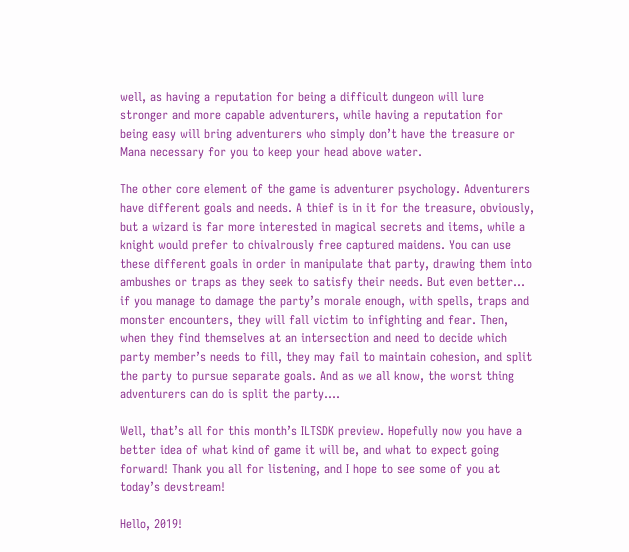well, as having a reputation for being a difficult dungeon will lure stronger and more capable adventurers, while having a reputation for being easy will bring adventurers who simply don’t have the treasure or Mana necessary for you to keep your head above water.

The other core element of the game is adventurer psychology. Adventurers have different goals and needs. A thief is in it for the treasure, obviously, but a wizard is far more interested in magical secrets and items, while a knight would prefer to chivalrously free captured maidens. You can use these different goals in order in manipulate that party, drawing them into ambushes or traps as they seek to satisfy their needs. But even better… if you manage to damage the party’s morale enough, with spells, traps and monster encounters, they will fall victim to infighting and fear. Then, when they find themselves at an intersection and need to decide which party member’s needs to fill, they may fail to maintain cohesion, and split the party to pursue separate goals. And as we all know, the worst thing adventurers can do is split the party….

Well, that’s all for this month’s ILTSDK preview. Hopefully now you have a better idea of what kind of game it will be, and what to expect going forward! Thank you all for listening, and I hope to see some of you at today’s devstream!

Hello, 2019!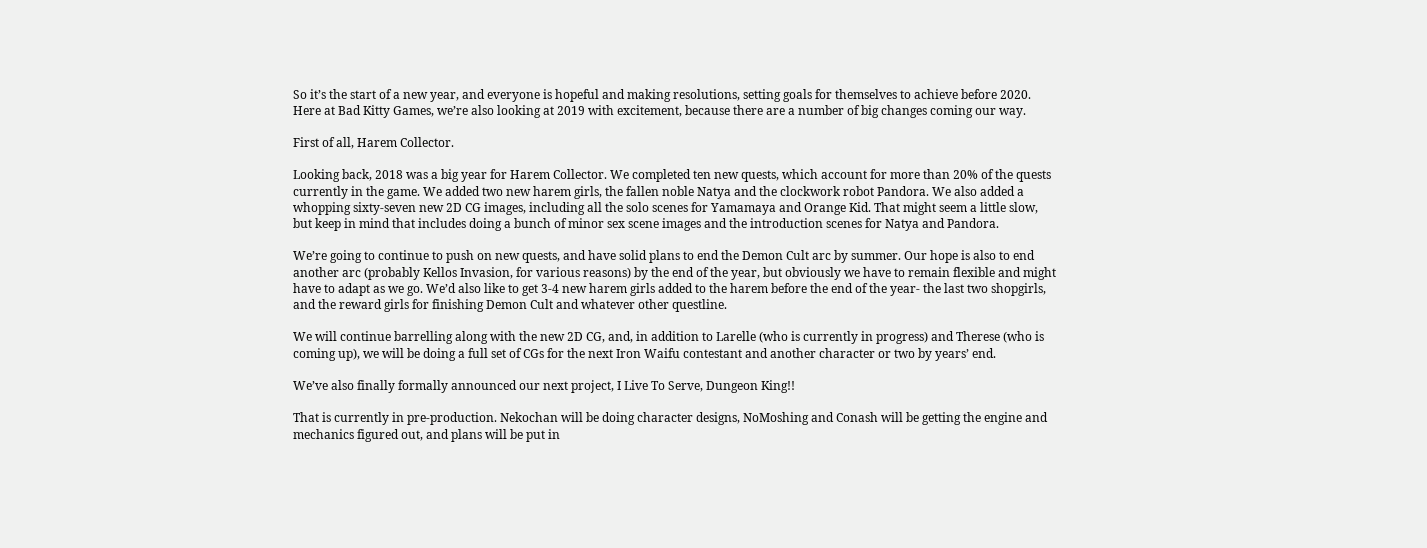So it’s the start of a new year, and everyone is hopeful and making resolutions, setting goals for themselves to achieve before 2020. Here at Bad Kitty Games, we’re also looking at 2019 with excitement, because there are a number of big changes coming our way.

First of all, Harem Collector.

Looking back, 2018 was a big year for Harem Collector. We completed ten new quests, which account for more than 20% of the quests currently in the game. We added two new harem girls, the fallen noble Natya and the clockwork robot Pandora. We also added a whopping sixty-seven new 2D CG images, including all the solo scenes for Yamamaya and Orange Kid. That might seem a little slow, but keep in mind that includes doing a bunch of minor sex scene images and the introduction scenes for Natya and Pandora.

We’re going to continue to push on new quests, and have solid plans to end the Demon Cult arc by summer. Our hope is also to end another arc (probably Kellos Invasion, for various reasons) by the end of the year, but obviously we have to remain flexible and might have to adapt as we go. We’d also like to get 3-4 new harem girls added to the harem before the end of the year- the last two shopgirls, and the reward girls for finishing Demon Cult and whatever other questline.

We will continue barrelling along with the new 2D CG, and, in addition to Larelle (who is currently in progress) and Therese (who is coming up), we will be doing a full set of CGs for the next Iron Waifu contestant and another character or two by years’ end.

We’ve also finally formally announced our next project, I Live To Serve, Dungeon King!!

That is currently in pre-production. Nekochan will be doing character designs, NoMoshing and Conash will be getting the engine and mechanics figured out, and plans will be put in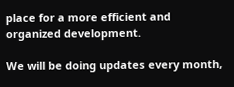place for a more efficient and organized development.

We will be doing updates every month,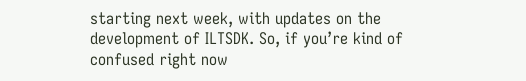starting next week, with updates on the development of ILTSDK. So, if you’re kind of confused right now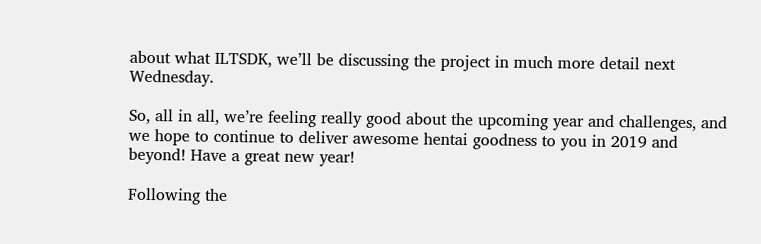about what ILTSDK, we’ll be discussing the project in much more detail next Wednesday.

So, all in all, we’re feeling really good about the upcoming year and challenges, and we hope to continue to deliver awesome hentai goodness to you in 2019 and beyond! Have a great new year!

Following the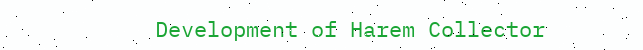Development of Harem Collector